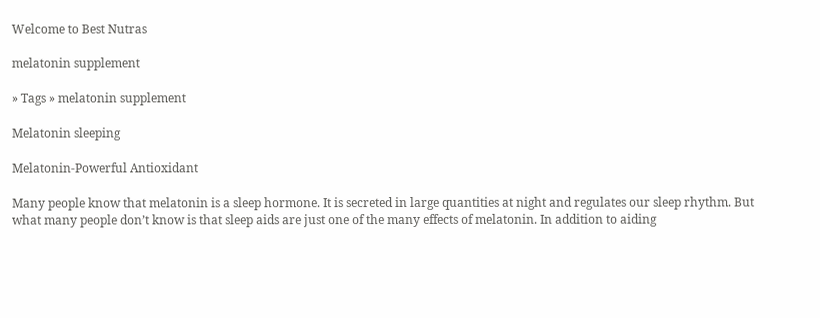Welcome to Best Nutras

melatonin supplement

» Tags » melatonin supplement

Melatonin sleeping

Melatonin-Powerful Antioxidant

Many people know that melatonin is a sleep hormone. It is secreted in large quantities at night and regulates our sleep rhythm. But what many people don’t know is that sleep aids are just one of the many effects of melatonin. In addition to aiding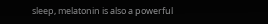sleep, melatonin is also a powerful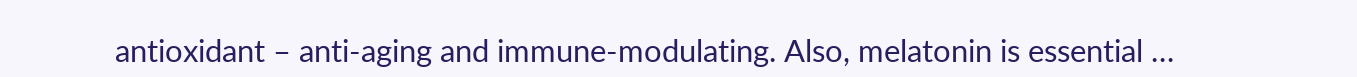antioxidant – anti-aging and immune-modulating. Also, melatonin is essential …